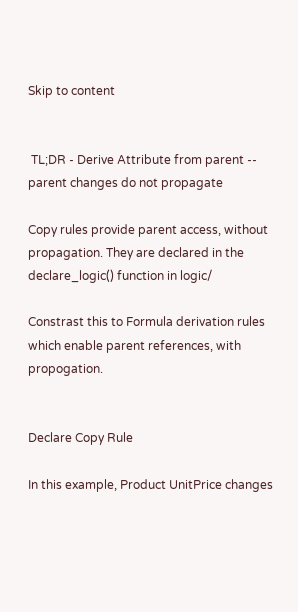Skip to content


 TL;DR - Derive Attribute from parent -- parent changes do not propagate

Copy rules provide parent access, without propagation. They are declared in the declare_logic() function in logic/

Constrast this to Formula derivation rules which enable parent references, with propogation.


Declare Copy Rule

In this example, Product UnitPrice changes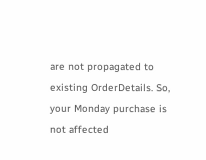are not propagated to existing OrderDetails. So, your Monday purchase is not affected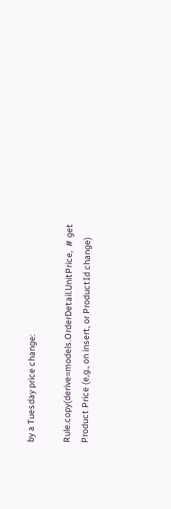by a Tuesday price change:

Rule.copy(derive=models.OrderDetail.UnitPrice,  # get Product Price (e,g., on insert, or ProductId change)